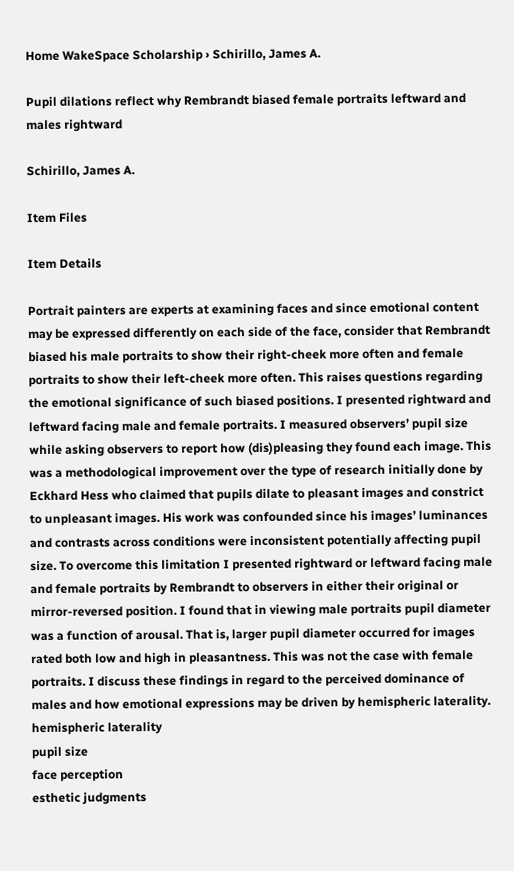Home WakeSpace Scholarship › Schirillo, James A.

Pupil dilations reflect why Rembrandt biased female portraits leftward and males rightward

Schirillo, James A.

Item Files

Item Details

Portrait painters are experts at examining faces and since emotional content may be expressed differently on each side of the face, consider that Rembrandt biased his male portraits to show their right-cheek more often and female portraits to show their left-cheek more often. This raises questions regarding the emotional significance of such biased positions. I presented rightward and leftward facing male and female portraits. I measured observers’ pupil size while asking observers to report how (dis)pleasing they found each image. This was a methodological improvement over the type of research initially done by Eckhard Hess who claimed that pupils dilate to pleasant images and constrict to unpleasant images. His work was confounded since his images’ luminances and contrasts across conditions were inconsistent potentially affecting pupil size. To overcome this limitation I presented rightward or leftward facing male and female portraits by Rembrandt to observers in either their original or mirror-reversed position. I found that in viewing male portraits pupil diameter was a function of arousal. That is, larger pupil diameter occurred for images rated both low and high in pleasantness. This was not the case with female portraits. I discuss these findings in regard to the perceived dominance of males and how emotional expressions may be driven by hemispheric laterality.
hemispheric laterality
pupil size
face perception
esthetic judgments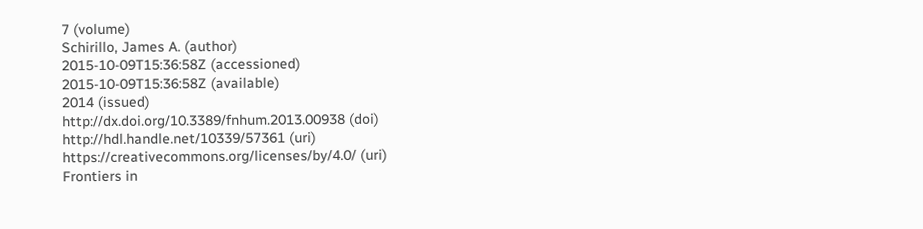7 (volume)
Schirillo, James A. (author)
2015-10-09T15:36:58Z (accessioned)
2015-10-09T15:36:58Z (available)
2014 (issued)
http://dx.doi.org/10.3389/fnhum.2013.00938 (doi)
http://hdl.handle.net/10339/57361 (uri)
https://creativecommons.org/licenses/by/4.0/ (uri)
Frontiers in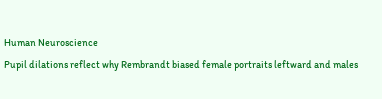Human Neuroscience
Pupil dilations reflect why Rembrandt biased female portraits leftward and males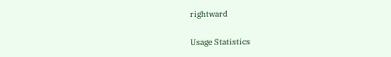rightward

Usage Statistics